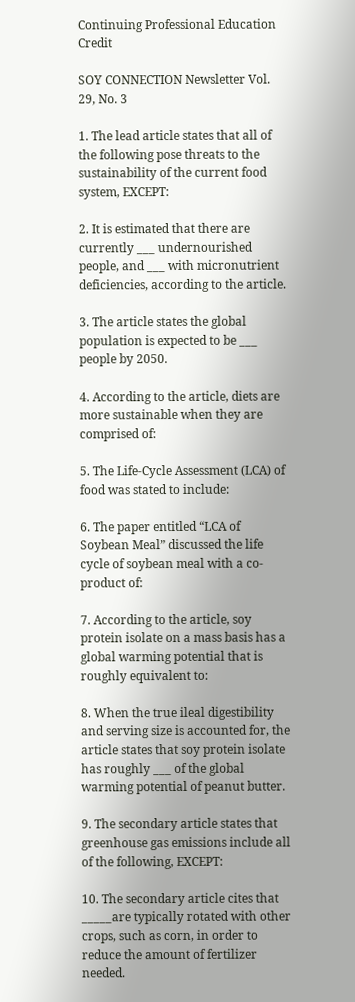Continuing Professional Education Credit

SOY CONNECTION Newsletter Vol. 29, No. 3

1. The lead article states that all of the following pose threats to the sustainability of the current food system, EXCEPT:

2. It is estimated that there are currently ___ undernourished people, and ___ with micronutrient deficiencies, according to the article.

3. The article states the global population is expected to be ___ people by 2050.

4. According to the article, diets are more sustainable when they are comprised of:

5. The Life-Cycle Assessment (LCA) of food was stated to include:

6. The paper entitled “LCA of Soybean Meal” discussed the life cycle of soybean meal with a co-product of:

7. According to the article, soy protein isolate on a mass basis has a global warming potential that is roughly equivalent to:

8. When the true ileal digestibility and serving size is accounted for, the article states that soy protein isolate has roughly ___ of the global warming potential of peanut butter.

9. The secondary article states that greenhouse gas emissions include all of the following, EXCEPT:

10. The secondary article cites that _____are typically rotated with other crops, such as corn, in order to reduce the amount of fertilizer needed.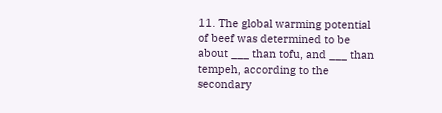11. The global warming potential of beef was determined to be about ___ than tofu, and ___ than tempeh, according to the secondary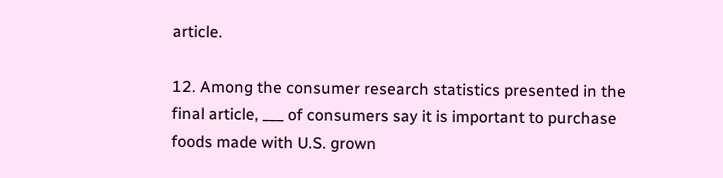article.

12. Among the consumer research statistics presented in the final article, ___ of consumers say it is important to purchase foods made with U.S. grown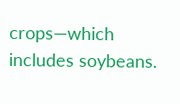crops—which includes soybeans.